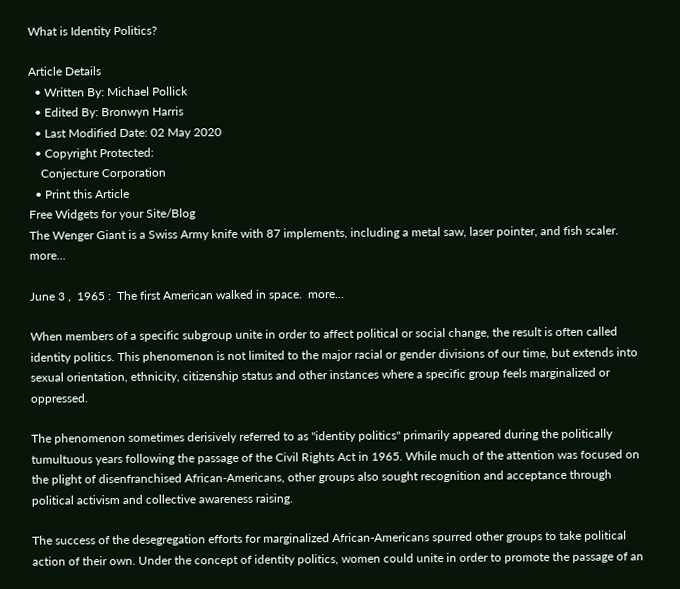What is Identity Politics?

Article Details
  • Written By: Michael Pollick
  • Edited By: Bronwyn Harris
  • Last Modified Date: 02 May 2020
  • Copyright Protected:
    Conjecture Corporation
  • Print this Article
Free Widgets for your Site/Blog
The Wenger Giant is a Swiss Army knife with 87 implements, including a metal saw, laser pointer, and fish scaler.  more...

June 3 ,  1965 :  The first American walked in space.  more...

When members of a specific subgroup unite in order to affect political or social change, the result is often called identity politics. This phenomenon is not limited to the major racial or gender divisions of our time, but extends into sexual orientation, ethnicity, citizenship status and other instances where a specific group feels marginalized or oppressed.

The phenomenon sometimes derisively referred to as "identity politics" primarily appeared during the politically tumultuous years following the passage of the Civil Rights Act in 1965. While much of the attention was focused on the plight of disenfranchised African-Americans, other groups also sought recognition and acceptance through political activism and collective awareness raising.

The success of the desegregation efforts for marginalized African-Americans spurred other groups to take political action of their own. Under the concept of identity politics, women could unite in order to promote the passage of an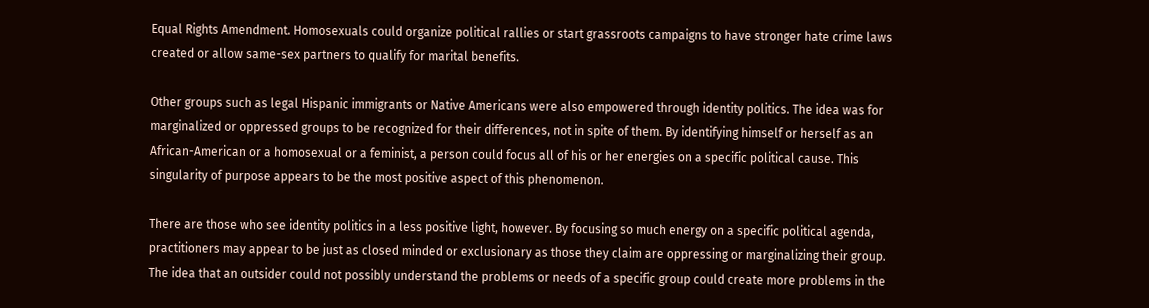Equal Rights Amendment. Homosexuals could organize political rallies or start grassroots campaigns to have stronger hate crime laws created or allow same-sex partners to qualify for marital benefits.

Other groups such as legal Hispanic immigrants or Native Americans were also empowered through identity politics. The idea was for marginalized or oppressed groups to be recognized for their differences, not in spite of them. By identifying himself or herself as an African-American or a homosexual or a feminist, a person could focus all of his or her energies on a specific political cause. This singularity of purpose appears to be the most positive aspect of this phenomenon.

There are those who see identity politics in a less positive light, however. By focusing so much energy on a specific political agenda, practitioners may appear to be just as closed minded or exclusionary as those they claim are oppressing or marginalizing their group. The idea that an outsider could not possibly understand the problems or needs of a specific group could create more problems in the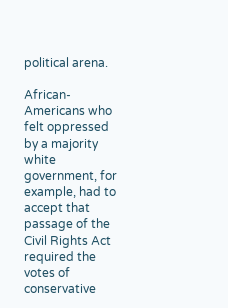political arena.

African-Americans who felt oppressed by a majority white government, for example, had to accept that passage of the Civil Rights Act required the votes of conservative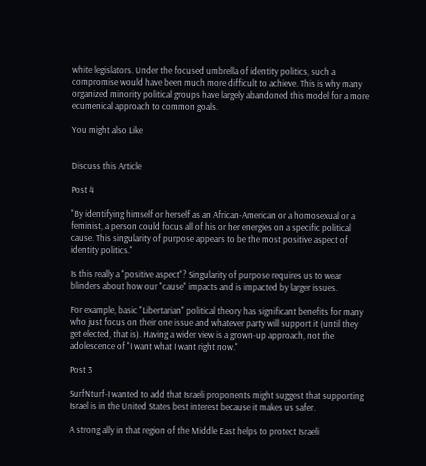white legislators. Under the focused umbrella of identity politics, such a compromise would have been much more difficult to achieve. This is why many organized minority political groups have largely abandoned this model for a more ecumenical approach to common goals.

You might also Like


Discuss this Article

Post 4

"By identifying himself or herself as an African-American or a homosexual or a feminist, a person could focus all of his or her energies on a specific political cause. This singularity of purpose appears to be the most positive aspect of identity politics."

Is this really a "positive aspect"? Singularity of purpose requires us to wear blinders about how our "cause" impacts and is impacted by larger issues.

For example, basic "Libertarian" political theory has significant benefits for many who just focus on their one issue and whatever party will support it (until they get elected, that is). Having a wider view is a grown-up approach, not the adolescence of "I want what I want right now."

Post 3

SurfNturf-I wanted to add that Israeli proponents might suggest that supporting Israel is in the United States best interest because it makes us safer.

A strong ally in that region of the Middle East helps to protect Israeli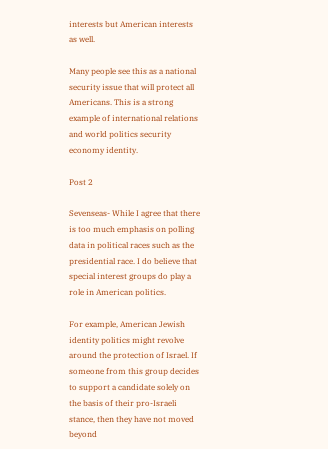interests but American interests as well.

Many people see this as a national security issue that will protect all Americans. This is a strong example of international relations and world politics security economy identity.

Post 2

Sevenseas- While I agree that there is too much emphasis on polling data in political races such as the presidential race. I do believe that special interest groups do play a role in American politics.

For example, American Jewish identity politics might revolve around the protection of Israel. If someone from this group decides to support a candidate solely on the basis of their pro-Israeli stance, then they have not moved beyond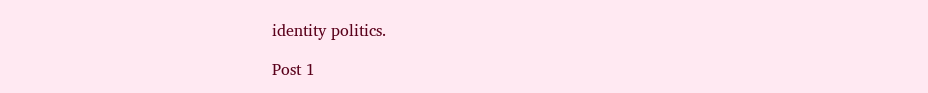identity politics.

Post 1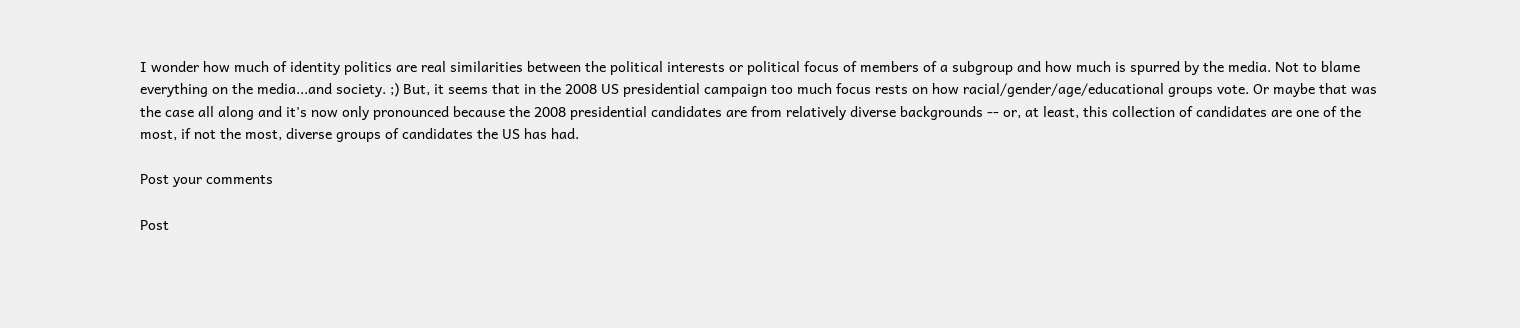I wonder how much of identity politics are real similarities between the political interests or political focus of members of a subgroup and how much is spurred by the media. Not to blame everything on the media...and society. ;) But, it seems that in the 2008 US presidential campaign too much focus rests on how racial/gender/age/educational groups vote. Or maybe that was the case all along and it's now only pronounced because the 2008 presidential candidates are from relatively diverse backgrounds -- or, at least, this collection of candidates are one of the most, if not the most, diverse groups of candidates the US has had.

Post your comments

Post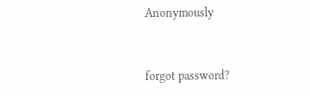Anonymously


forgot password?